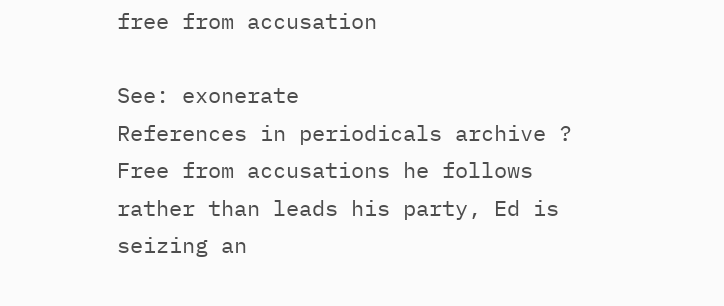free from accusation

See: exonerate
References in periodicals archive ?
Free from accusations he follows rather than leads his party, Ed is seizing an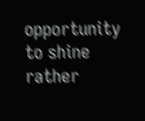opportunity to shine rather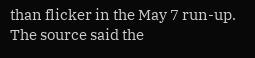than flicker in the May 7 run-up.
The source said the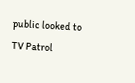public looked to TV Patrol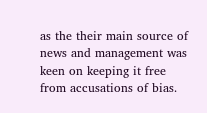as the their main source of news and management was keen on keeping it free from accusations of bias.